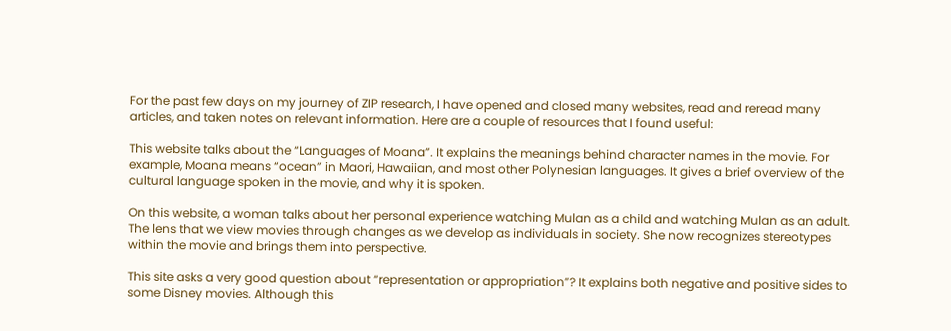For the past few days on my journey of ZIP research, I have opened and closed many websites, read and reread many articles, and taken notes on relevant information. Here are a couple of resources that I found useful:

This website talks about the “Languages of Moana”. It explains the meanings behind character names in the movie. For example, Moana means “ocean” in Maori, Hawaiian, and most other Polynesian languages. It gives a brief overview of the cultural language spoken in the movie, and why it is spoken.

On this website, a woman talks about her personal experience watching Mulan as a child and watching Mulan as an adult. The lens that we view movies through changes as we develop as individuals in society. She now recognizes stereotypes within the movie and brings them into perspective.

This site asks a very good question about “representation or appropriation”? It explains both negative and positive sides to some Disney movies. Although this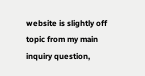website is slightly off topic from my main inquiry question,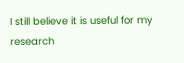I still believe it is useful for my research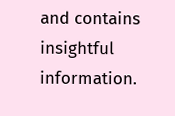and contains insightful information.